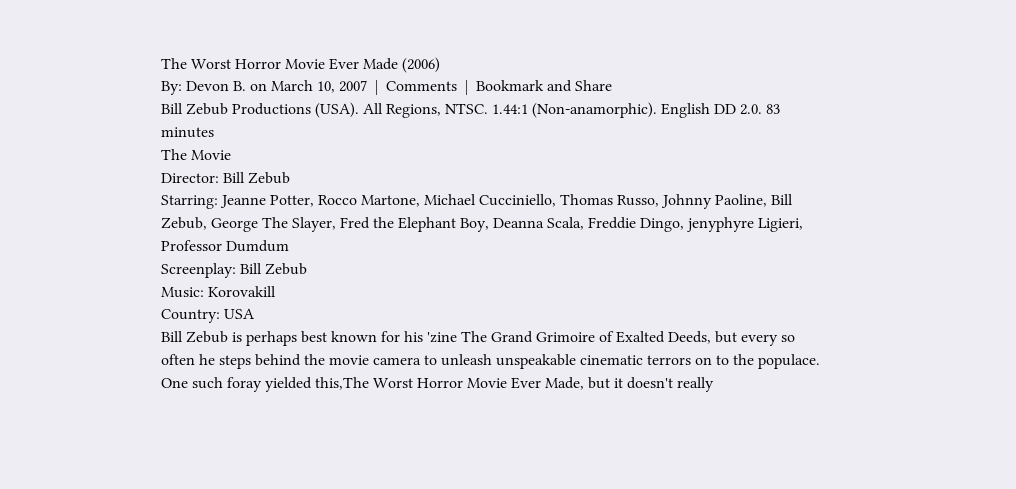The Worst Horror Movie Ever Made (2006)
By: Devon B. on March 10, 2007  |  Comments  |  Bookmark and Share
Bill Zebub Productions (USA). All Regions, NTSC. 1.44:1 (Non-anamorphic). English DD 2.0. 83 minutes
The Movie
Director: Bill Zebub
Starring: Jeanne Potter, Rocco Martone, Michael Cucciniello, Thomas Russo, Johnny Paoline, Bill Zebub, George The Slayer, Fred the Elephant Boy, Deanna Scala, Freddie Dingo, jenyphyre Ligieri, Professor Dumdum
Screenplay: Bill Zebub
Music: Korovakill
Country: USA
Bill Zebub is perhaps best known for his 'zine The Grand Grimoire of Exalted Deeds, but every so often he steps behind the movie camera to unleash unspeakable cinematic terrors on to the populace. One such foray yielded this,The Worst Horror Movie Ever Made, but it doesn't really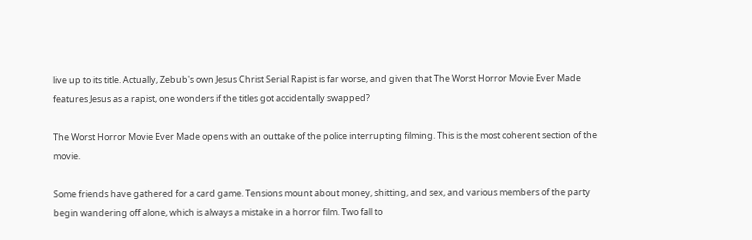live up to its title. Actually, Zebub's own Jesus Christ Serial Rapist is far worse, and given that The Worst Horror Movie Ever Made features Jesus as a rapist, one wonders if the titles got accidentally swapped?

The Worst Horror Movie Ever Made opens with an outtake of the police interrupting filming. This is the most coherent section of the movie.

Some friends have gathered for a card game. Tensions mount about money, shitting, and sex, and various members of the party begin wandering off alone, which is always a mistake in a horror film. Two fall to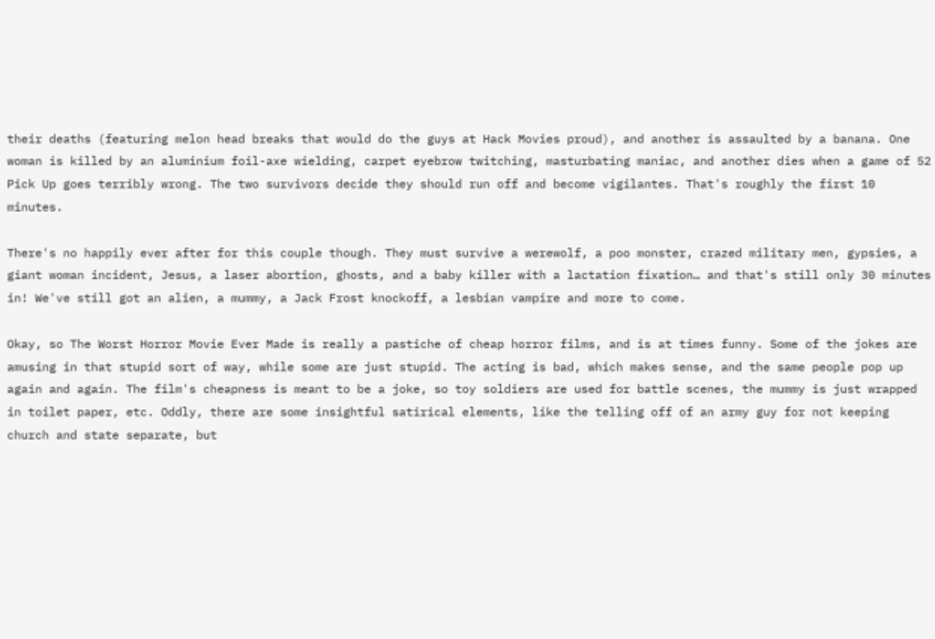their deaths (featuring melon head breaks that would do the guys at Hack Movies proud), and another is assaulted by a banana. One woman is killed by an aluminium foil-axe wielding, carpet eyebrow twitching, masturbating maniac, and another dies when a game of 52 Pick Up goes terribly wrong. The two survivors decide they should run off and become vigilantes. That's roughly the first 10 minutes.

There's no happily ever after for this couple though. They must survive a werewolf, a poo monster, crazed military men, gypsies, a giant woman incident, Jesus, a laser abortion, ghosts, and a baby killer with a lactation fixation… and that's still only 30 minutes in! We've still got an alien, a mummy, a Jack Frost knockoff, a lesbian vampire and more to come.

Okay, so The Worst Horror Movie Ever Made is really a pastiche of cheap horror films, and is at times funny. Some of the jokes are amusing in that stupid sort of way, while some are just stupid. The acting is bad, which makes sense, and the same people pop up again and again. The film's cheapness is meant to be a joke, so toy soldiers are used for battle scenes, the mummy is just wrapped in toilet paper, etc. Oddly, there are some insightful satirical elements, like the telling off of an army guy for not keeping church and state separate, but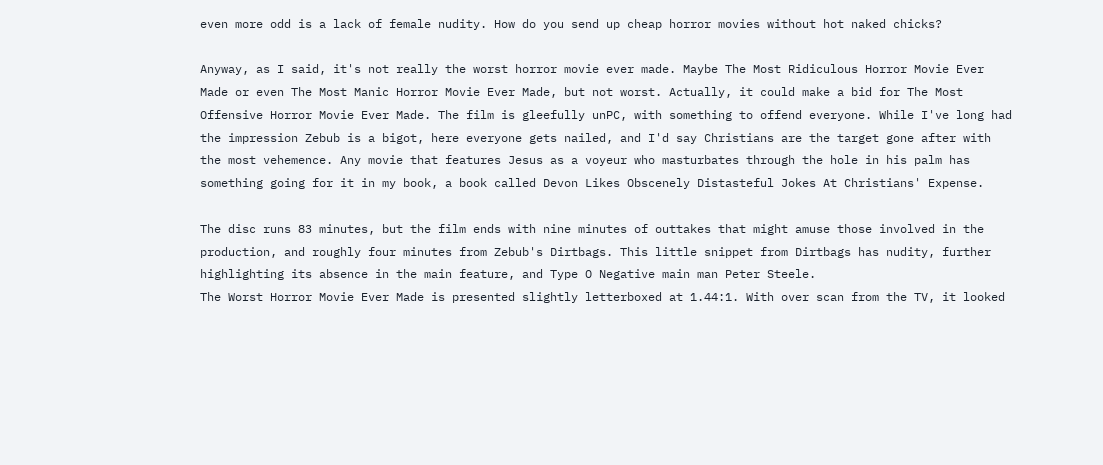even more odd is a lack of female nudity. How do you send up cheap horror movies without hot naked chicks?

Anyway, as I said, it's not really the worst horror movie ever made. Maybe The Most Ridiculous Horror Movie Ever Made or even The Most Manic Horror Movie Ever Made, but not worst. Actually, it could make a bid for The Most Offensive Horror Movie Ever Made. The film is gleefully unPC, with something to offend everyone. While I've long had the impression Zebub is a bigot, here everyone gets nailed, and I'd say Christians are the target gone after with the most vehemence. Any movie that features Jesus as a voyeur who masturbates through the hole in his palm has something going for it in my book, a book called Devon Likes Obscenely Distasteful Jokes At Christians' Expense.

The disc runs 83 minutes, but the film ends with nine minutes of outtakes that might amuse those involved in the production, and roughly four minutes from Zebub's Dirtbags. This little snippet from Dirtbags has nudity, further highlighting its absence in the main feature, and Type O Negative main man Peter Steele.
The Worst Horror Movie Ever Made is presented slightly letterboxed at 1.44:1. With over scan from the TV, it looked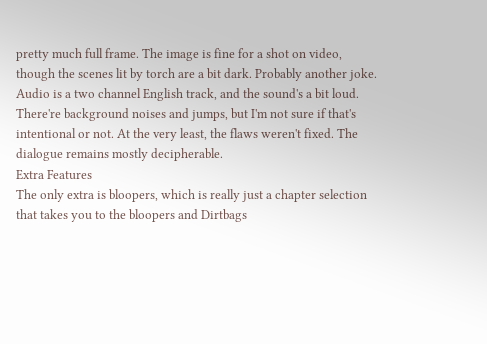pretty much full frame. The image is fine for a shot on video, though the scenes lit by torch are a bit dark. Probably another joke.
Audio is a two channel English track, and the sound's a bit loud. There're background noises and jumps, but I'm not sure if that's intentional or not. At the very least, the flaws weren't fixed. The dialogue remains mostly decipherable.
Extra Features
The only extra is bloopers, which is really just a chapter selection that takes you to the bloopers and Dirtbags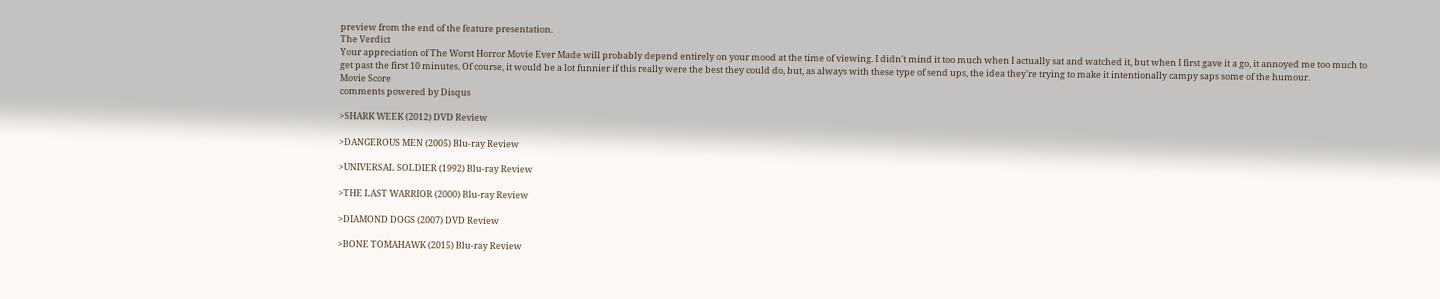preview from the end of the feature presentation.
The Verdict
Your appreciation of The Worst Horror Movie Ever Made will probably depend entirely on your mood at the time of viewing. I didn't mind it too much when I actually sat and watched it, but when I first gave it a go, it annoyed me too much to get past the first 10 minutes. Of course, it would be a lot funnier if this really were the best they could do, but, as always with these type of send ups, the idea they're trying to make it intentionally campy saps some of the humour.
Movie Score
comments powered by Disqus

>SHARK WEEK (2012) DVD Review

>DANGEROUS MEN (2005) Blu-ray Review

>UNIVERSAL SOLDIER (1992) Blu-ray Review

>THE LAST WARRIOR (2000) Blu-ray Review

>DIAMOND DOGS (2007) DVD Review

>BONE TOMAHAWK (2015) Blu-ray Review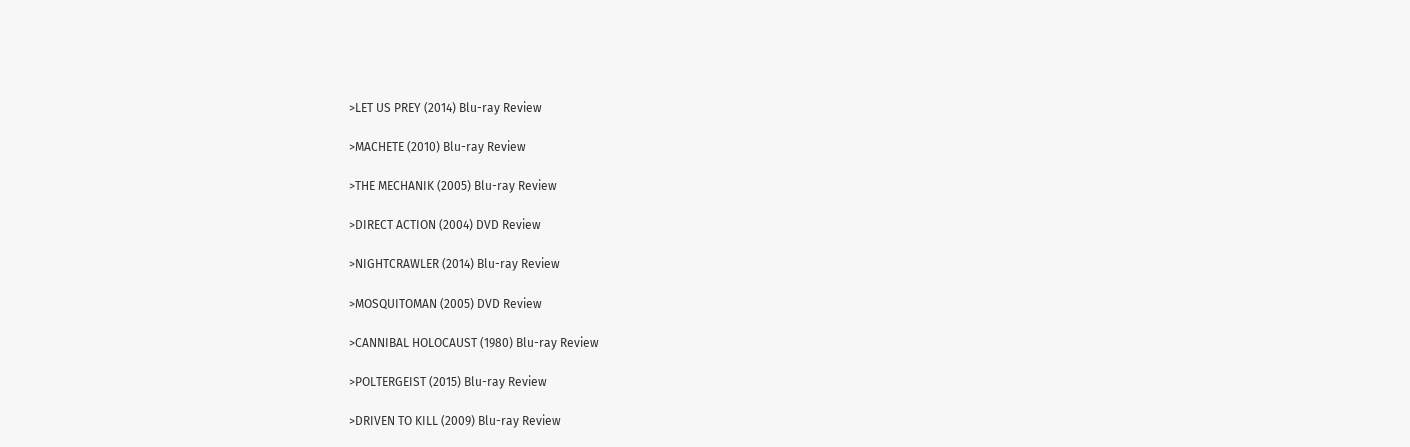>LET US PREY (2014) Blu-ray Review

>MACHETE (2010) Blu-ray Review

>THE MECHANIK (2005) Blu-ray Review

>DIRECT ACTION (2004) DVD Review

>NIGHTCRAWLER (2014) Blu-ray Review

>MOSQUITOMAN (2005) DVD Review

>CANNIBAL HOLOCAUST (1980) Blu-ray Review

>POLTERGEIST (2015) Blu-ray Review

>DRIVEN TO KILL (2009) Blu-ray Review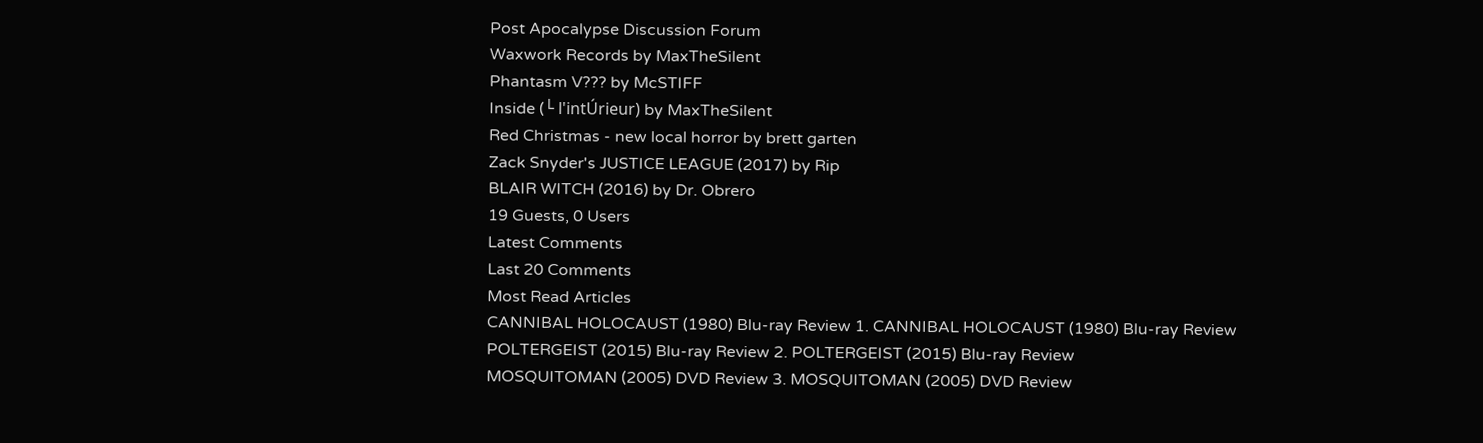Post Apocalypse Discussion Forum
Waxwork Records by MaxTheSilent
Phantasm V??? by McSTIFF
Inside (└ l'intÚrieur) by MaxTheSilent
Red Christmas - new local horror by brett garten
Zack Snyder's JUSTICE LEAGUE (2017) by Rip
BLAIR WITCH (2016) by Dr. Obrero
19 Guests, 0 Users
Latest Comments
Last 20 Comments
Most Read Articles
CANNIBAL HOLOCAUST (1980) Blu-ray Review 1. CANNIBAL HOLOCAUST (1980) Blu-ray Review
POLTERGEIST (2015) Blu-ray Review 2. POLTERGEIST (2015) Blu-ray Review
MOSQUITOMAN (2005) DVD Review 3. MOSQUITOMAN (2005) DVD Review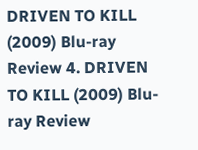DRIVEN TO KILL (2009) Blu-ray Review 4. DRIVEN TO KILL (2009) Blu-ray Review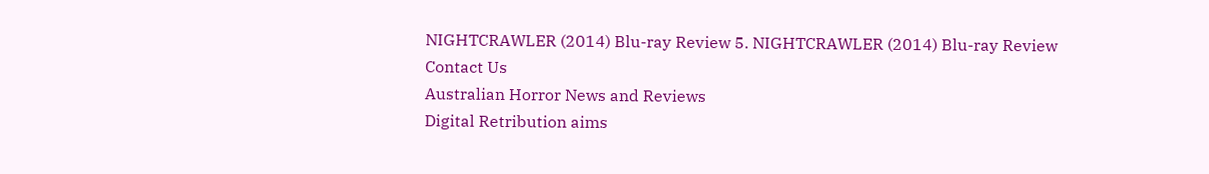NIGHTCRAWLER (2014) Blu-ray Review 5. NIGHTCRAWLER (2014) Blu-ray Review
Contact Us
Australian Horror News and Reviews
Digital Retribution aims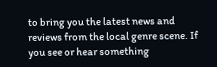to bring you the latest news and reviews from the local genre scene. If you see or hear something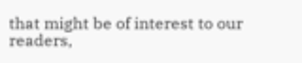that might be of interest to our readers,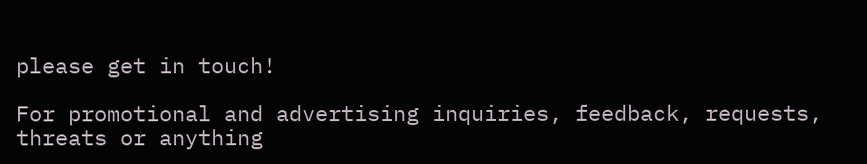please get in touch!

For promotional and advertising inquiries, feedback, requests, threats or anything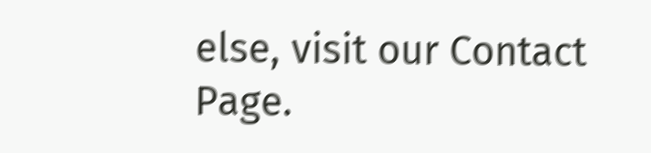else, visit our Contact Page.